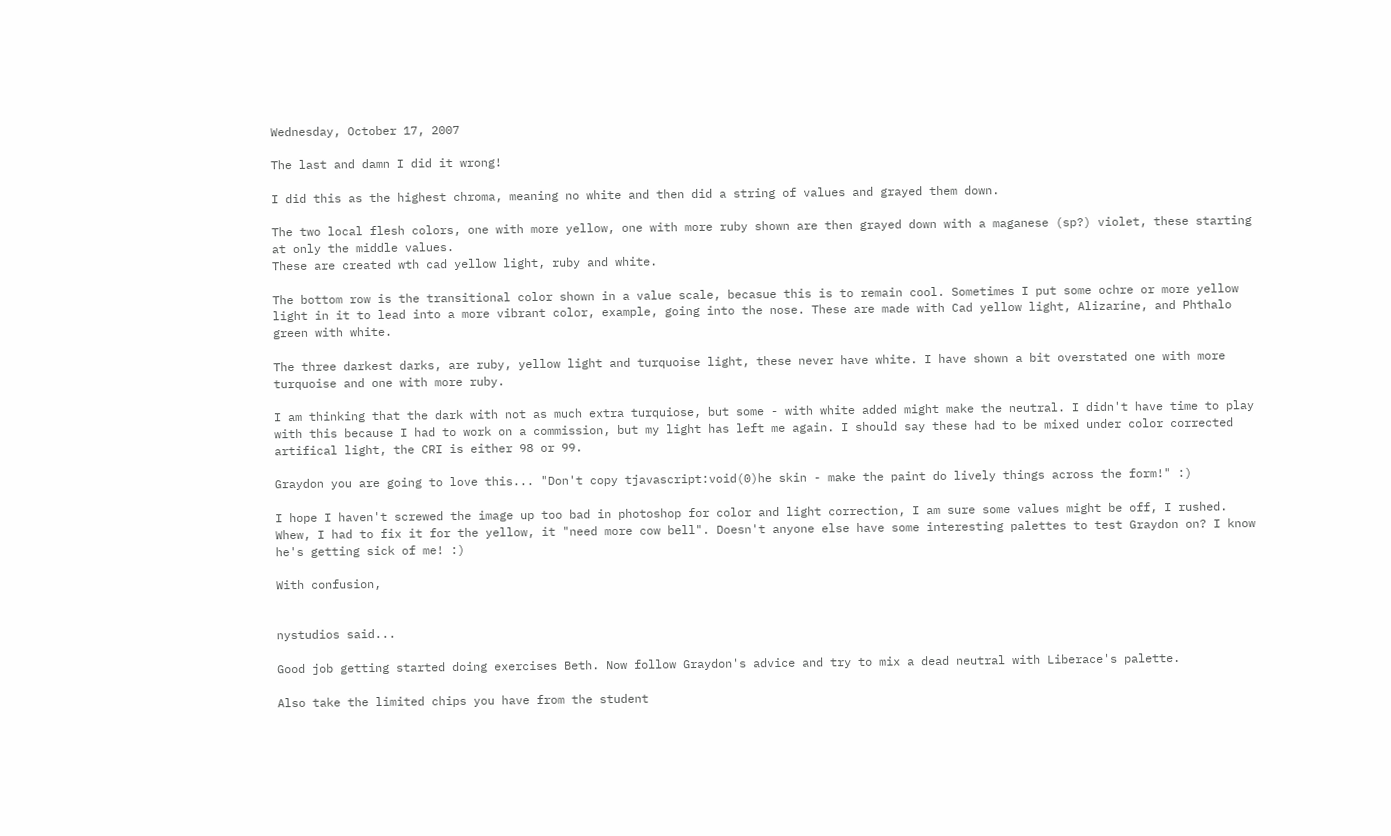Wednesday, October 17, 2007

The last and damn I did it wrong!

I did this as the highest chroma, meaning no white and then did a string of values and grayed them down.

The two local flesh colors, one with more yellow, one with more ruby shown are then grayed down with a maganese (sp?) violet, these starting at only the middle values.
These are created wth cad yellow light, ruby and white.

The bottom row is the transitional color shown in a value scale, becasue this is to remain cool. Sometimes I put some ochre or more yellow light in it to lead into a more vibrant color, example, going into the nose. These are made with Cad yellow light, Alizarine, and Phthalo green with white.

The three darkest darks, are ruby, yellow light and turquoise light, these never have white. I have shown a bit overstated one with more turquoise and one with more ruby.

I am thinking that the dark with not as much extra turquiose, but some - with white added might make the neutral. I didn't have time to play with this because I had to work on a commission, but my light has left me again. I should say these had to be mixed under color corrected artifical light, the CRI is either 98 or 99.

Graydon you are going to love this... "Don't copy tjavascript:void(0)he skin - make the paint do lively things across the form!" :)

I hope I haven't screwed the image up too bad in photoshop for color and light correction, I am sure some values might be off, I rushed. Whew, I had to fix it for the yellow, it "need more cow bell". Doesn't anyone else have some interesting palettes to test Graydon on? I know he's getting sick of me! :)

With confusion,


nystudios said...

Good job getting started doing exercises Beth. Now follow Graydon's advice and try to mix a dead neutral with Liberace's palette.

Also take the limited chips you have from the student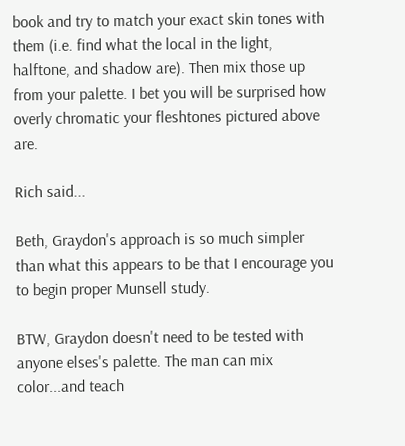book and try to match your exact skin tones with them (i.e. find what the local in the light, halftone, and shadow are). Then mix those up from your palette. I bet you will be surprised how overly chromatic your fleshtones pictured above are.

Rich said...

Beth, Graydon's approach is so much simpler than what this appears to be that I encourage you to begin proper Munsell study.

BTW, Graydon doesn't need to be tested with anyone elses's palette. The man can mix color...and teach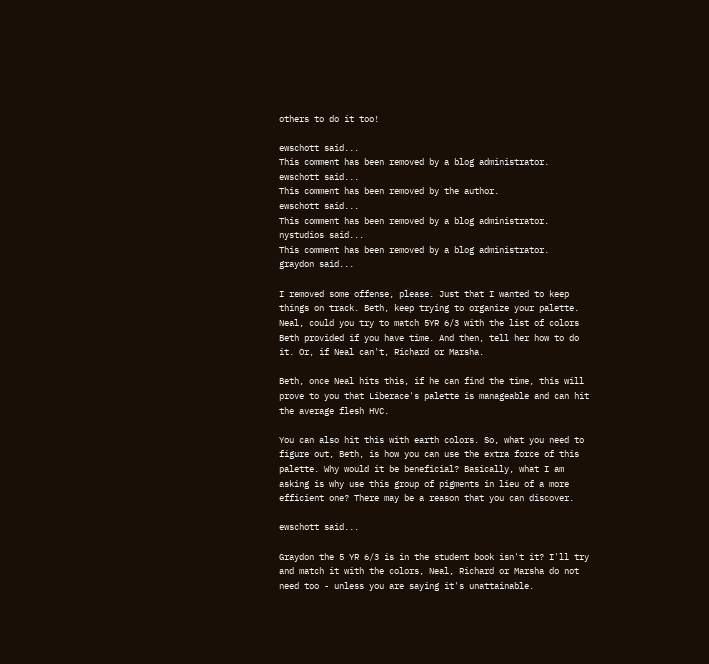others to do it too!

ewschott said...
This comment has been removed by a blog administrator.
ewschott said...
This comment has been removed by the author.
ewschott said...
This comment has been removed by a blog administrator.
nystudios said...
This comment has been removed by a blog administrator.
graydon said...

I removed some offense, please. Just that I wanted to keep things on track. Beth, keep trying to organize your palette. Neal, could you try to match 5YR 6/3 with the list of colors Beth provided if you have time. And then, tell her how to do it. Or, if Neal can't, Richard or Marsha.

Beth, once Neal hits this, if he can find the time, this will prove to you that Liberace's palette is manageable and can hit the average flesh HVC.

You can also hit this with earth colors. So, what you need to figure out, Beth, is how you can use the extra force of this palette. Why would it be beneficial? Basically, what I am asking is why use this group of pigments in lieu of a more efficient one? There may be a reason that you can discover.

ewschott said...

Graydon the 5 YR 6/3 is in the student book isn't it? I'll try and match it with the colors, Neal, Richard or Marsha do not need too - unless you are saying it's unattainable.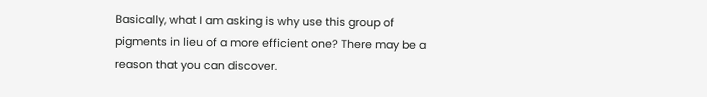Basically, what I am asking is why use this group of pigments in lieu of a more efficient one? There may be a reason that you can discover.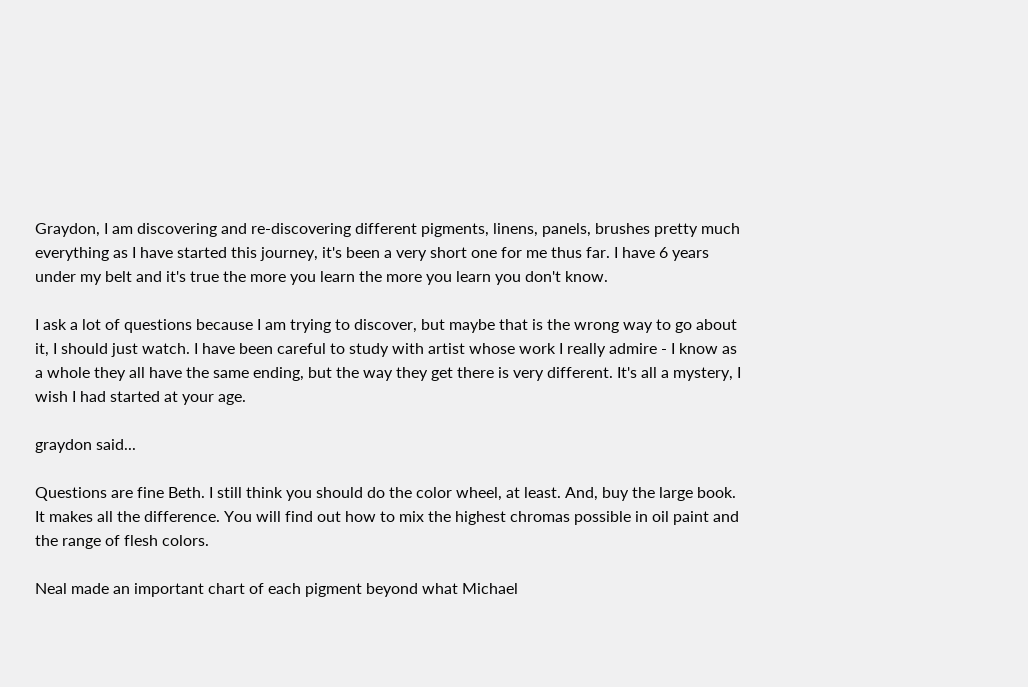Graydon, I am discovering and re-discovering different pigments, linens, panels, brushes pretty much everything as I have started this journey, it's been a very short one for me thus far. I have 6 years under my belt and it's true the more you learn the more you learn you don't know.

I ask a lot of questions because I am trying to discover, but maybe that is the wrong way to go about it, I should just watch. I have been careful to study with artist whose work I really admire - I know as a whole they all have the same ending, but the way they get there is very different. It's all a mystery, I wish I had started at your age.

graydon said...

Questions are fine Beth. I still think you should do the color wheel, at least. And, buy the large book. It makes all the difference. You will find out how to mix the highest chromas possible in oil paint and the range of flesh colors.

Neal made an important chart of each pigment beyond what Michael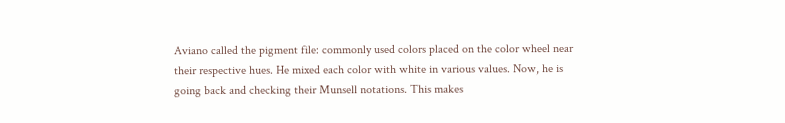Aviano called the pigment file: commonly used colors placed on the color wheel near their respective hues. He mixed each color with white in various values. Now, he is going back and checking their Munsell notations. This makes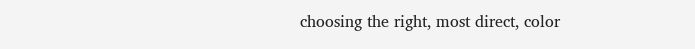choosing the right, most direct, color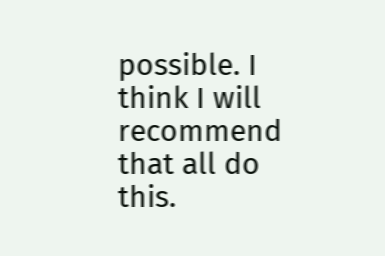possible. I think I will recommend that all do this.